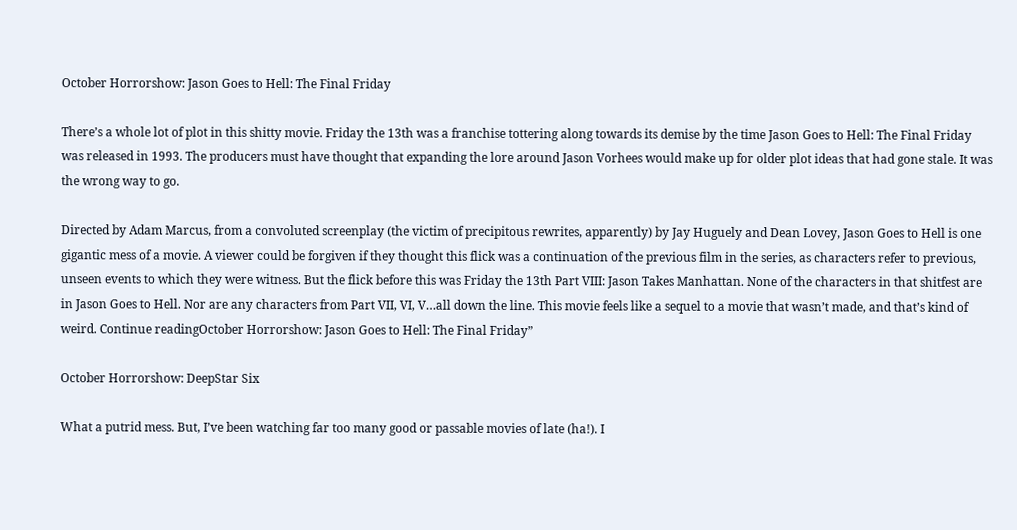October Horrorshow: Jason Goes to Hell: The Final Friday

There’s a whole lot of plot in this shitty movie. Friday the 13th was a franchise tottering along towards its demise by the time Jason Goes to Hell: The Final Friday was released in 1993. The producers must have thought that expanding the lore around Jason Vorhees would make up for older plot ideas that had gone stale. It was the wrong way to go.

Directed by Adam Marcus, from a convoluted screenplay (the victim of precipitous rewrites, apparently) by Jay Huguely and Dean Lovey, Jason Goes to Hell is one gigantic mess of a movie. A viewer could be forgiven if they thought this flick was a continuation of the previous film in the series, as characters refer to previous, unseen events to which they were witness. But the flick before this was Friday the 13th Part VIII: Jason Takes Manhattan. None of the characters in that shitfest are in Jason Goes to Hell. Nor are any characters from Part VII, VI, V…all down the line. This movie feels like a sequel to a movie that wasn’t made, and that’s kind of weird. Continue readingOctober Horrorshow: Jason Goes to Hell: The Final Friday”

October Horrorshow: DeepStar Six

What a putrid mess. But, I’ve been watching far too many good or passable movies of late (ha!). I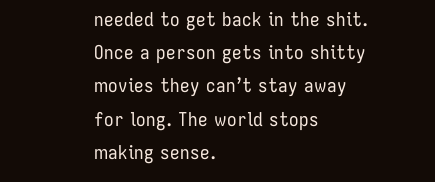needed to get back in the shit. Once a person gets into shitty movies they can’t stay away for long. The world stops making sense.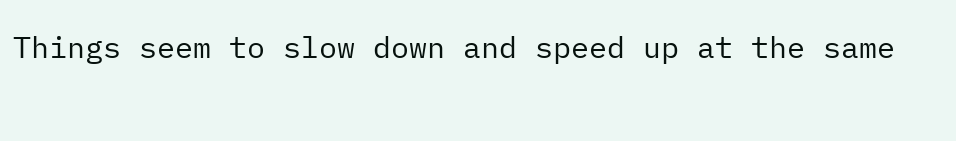Things seem to slow down and speed up at the same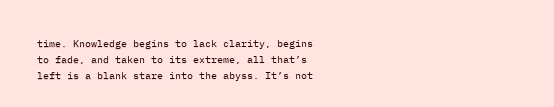time. Knowledge begins to lack clarity, begins to fade, and taken to its extreme, all that’s left is a blank stare into the abyss. It’s not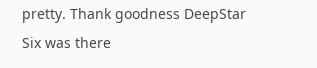pretty. Thank goodness DeepStar Six was there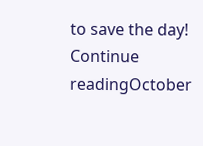to save the day! Continue readingOctober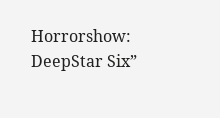Horrorshow: DeepStar Six”